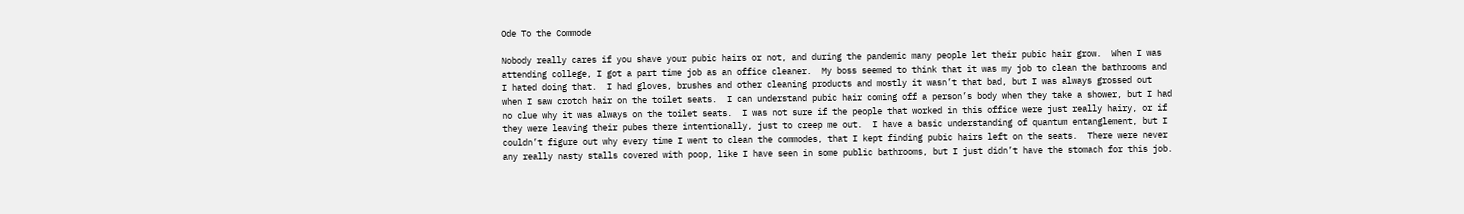Ode To the Commode

Nobody really cares if you shave your pubic hairs or not, and during the pandemic many people let their pubic hair grow.  When I was attending college, I got a part time job as an office cleaner.  My boss seemed to think that it was my job to clean the bathrooms and I hated doing that.  I had gloves, brushes and other cleaning products and mostly it wasn’t that bad, but I was always grossed out when I saw crotch hair on the toilet seats.  I can understand pubic hair coming off a person’s body when they take a shower, but I had no clue why it was always on the toilet seats.  I was not sure if the people that worked in this office were just really hairy, or if they were leaving their pubes there intentionally, just to creep me out.  I have a basic understanding of quantum entanglement, but I couldn’t figure out why every time I went to clean the commodes, that I kept finding pubic hairs left on the seats.  There were never any really nasty stalls covered with poop, like I have seen in some public bathrooms, but I just didn’t have the stomach for this job.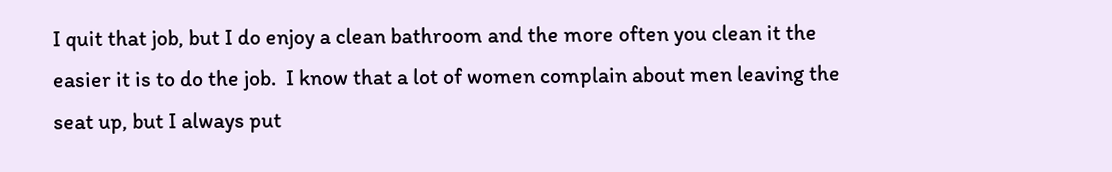I quit that job, but I do enjoy a clean bathroom and the more often you clean it the easier it is to do the job.  I know that a lot of women complain about men leaving the seat up, but I always put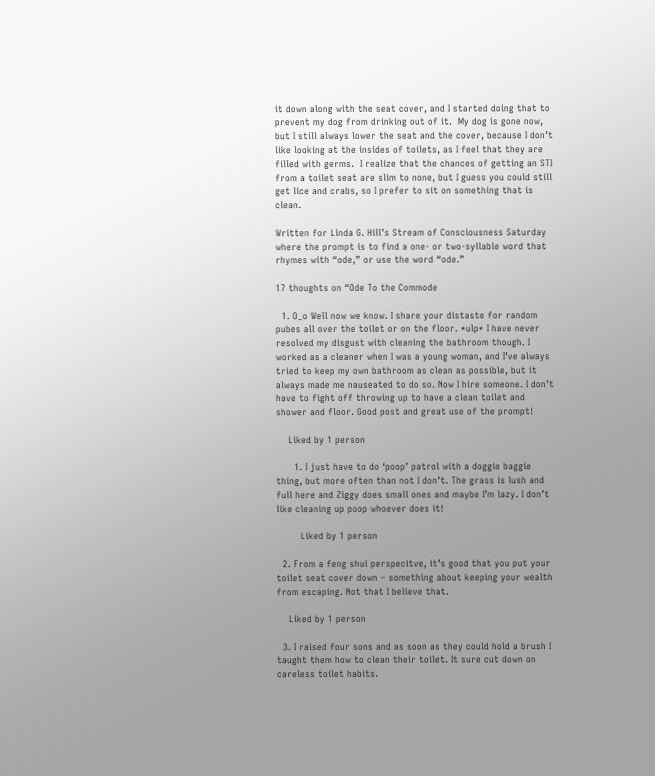it down along with the seat cover, and I started doing that to prevent my dog from drinking out of it.  My dog is gone now, but I still always lower the seat and the cover, because I don’t like looking at the insides of toilets, as I feel that they are filled with germs.  I realize that the chances of getting an STI from a toilet seat are slim to none, but I guess you could still get lice and crabs, so I prefer to sit on something that is clean.

Written for Linda G. Hill’s Stream of Consciousness Saturday where the prompt is to find a one- or two-syllable word that rhymes with “ode,” or use the word “ode.”

17 thoughts on “Ode To the Commode

  1. O_o Well now we know. I share your distaste for random pubes all over the toilet or on the floor. *ulp* I have never resolved my disgust with cleaning the bathroom though. I worked as a cleaner when I was a young woman, and I’ve always tried to keep my own bathroom as clean as possible, but it always made me nauseated to do so. Now I hire someone. I don’t have to fight off throwing up to have a clean toilet and shower and floor. Good post and great use of the prompt!

    Liked by 1 person

      1. I just have to do ‘poop’ patrol with a doggie baggie thing, but more often than not I don’t. The grass is lush and full here and Ziggy does small ones and maybe I’m lazy. I don’t like cleaning up poop whoever does it!

        Liked by 1 person

  2. From a feng shui perspecitve, it’s good that you put your toilet seat cover down – something about keeping your wealth from escaping. Not that I believe that.

    Liked by 1 person

  3. I raised four sons and as soon as they could hold a brush I taught them how to clean their toilet. It sure cut down on careless toilet habits.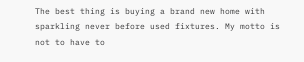The best thing is buying a brand new home with sparkling never before used fixtures. My motto is not to have to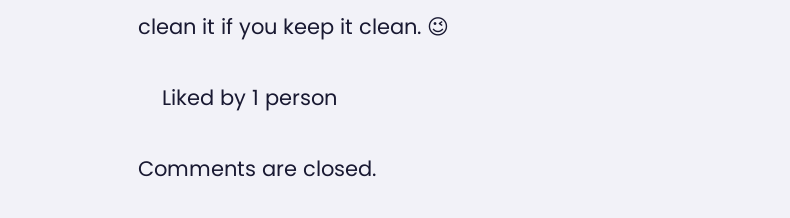clean it if you keep it clean. 😉

    Liked by 1 person

Comments are closed.